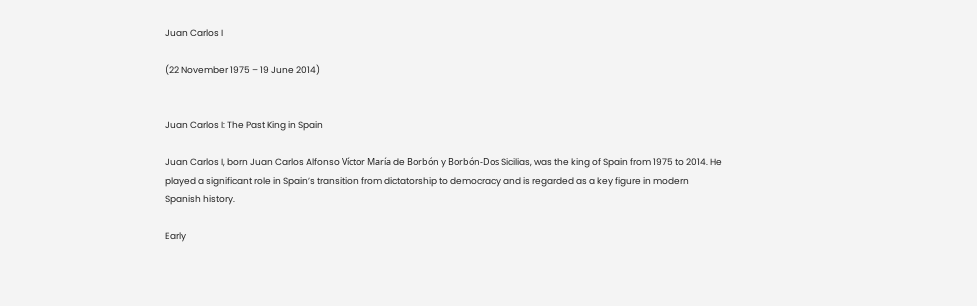Juan Carlos I

(22 November 1975 – 19 June 2014)


Juan Carlos I: The Past King in Spain

Juan Carlos I, born Juan Carlos Alfonso Víctor María de Borbón y Borbón-Dos Sicilias, was the king of Spain from 1975 to 2014. He played a significant role in Spain’s transition from dictatorship to democracy and is regarded as a key figure in modern Spanish history.

Early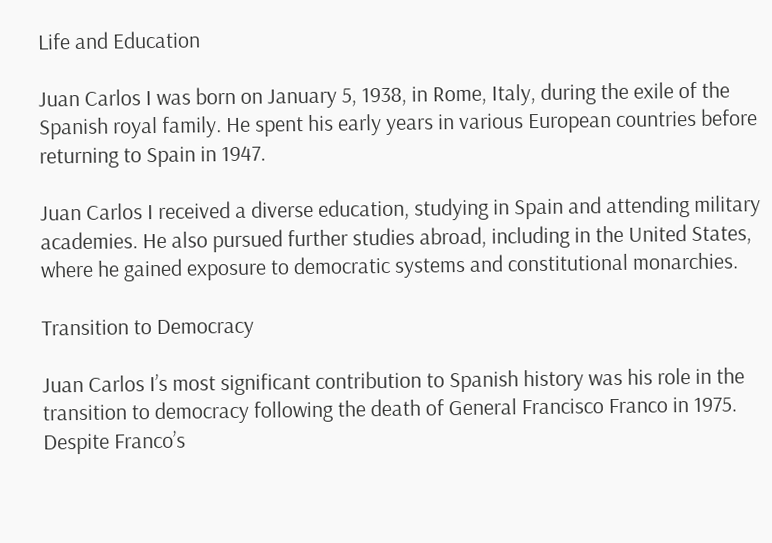Life and Education

Juan Carlos I was born on January 5, 1938, in Rome, Italy, during the exile of the Spanish royal family. He spent his early years in various European countries before returning to Spain in 1947.

Juan Carlos I received a diverse education, studying in Spain and attending military academies. He also pursued further studies abroad, including in the United States, where he gained exposure to democratic systems and constitutional monarchies.

Transition to Democracy

Juan Carlos I’s most significant contribution to Spanish history was his role in the transition to democracy following the death of General Francisco Franco in 1975. Despite Franco’s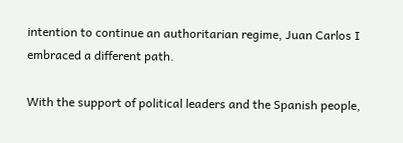intention to continue an authoritarian regime, Juan Carlos I embraced a different path.

With the support of political leaders and the Spanish people,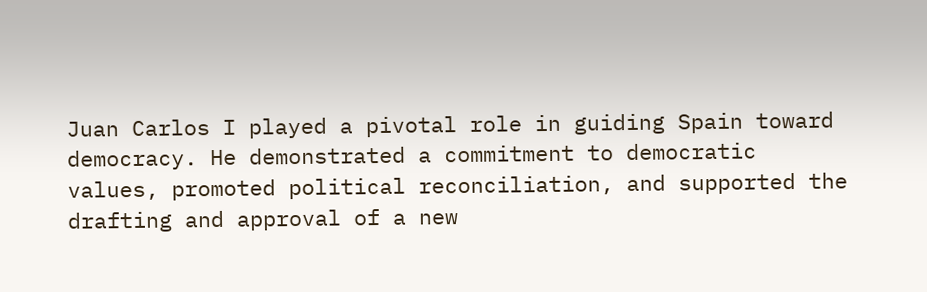Juan Carlos I played a pivotal role in guiding Spain toward democracy. He demonstrated a commitment to democratic values, promoted political reconciliation, and supported the drafting and approval of a new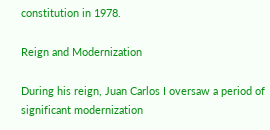constitution in 1978.

Reign and Modernization

During his reign, Juan Carlos I oversaw a period of significant modernization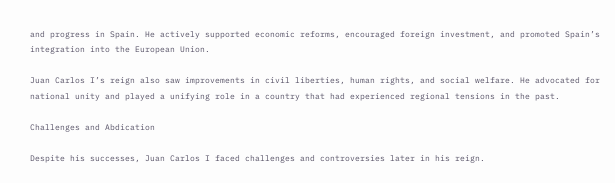and progress in Spain. He actively supported economic reforms, encouraged foreign investment, and promoted Spain’s integration into the European Union.

Juan Carlos I’s reign also saw improvements in civil liberties, human rights, and social welfare. He advocated for national unity and played a unifying role in a country that had experienced regional tensions in the past.

Challenges and Abdication

Despite his successes, Juan Carlos I faced challenges and controversies later in his reign.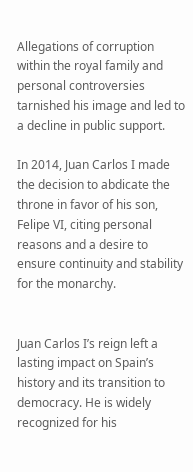Allegations of corruption within the royal family and personal controversies tarnished his image and led to a decline in public support.

In 2014, Juan Carlos I made the decision to abdicate the throne in favor of his son, Felipe VI, citing personal reasons and a desire to ensure continuity and stability for the monarchy.


Juan Carlos I’s reign left a lasting impact on Spain’s history and its transition to democracy. He is widely recognized for his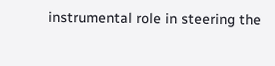instrumental role in steering the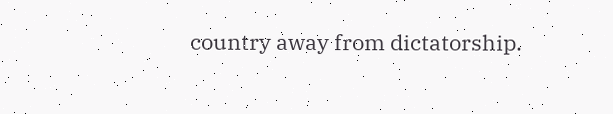country away from dictatorship.